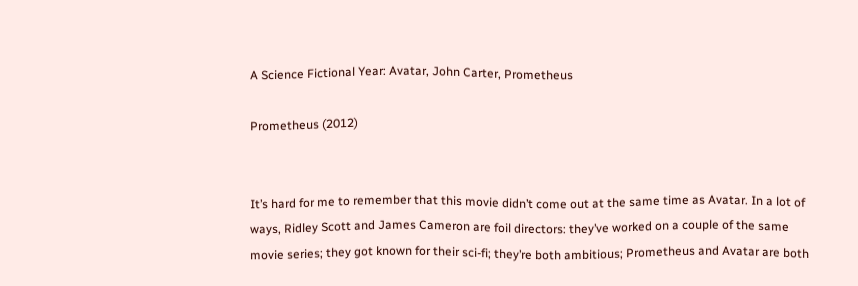A Science Fictional Year: Avatar, John Carter, Prometheus

Prometheus (2012)


It’s hard for me to remember that this movie didn’t come out at the same time as Avatar. In a lot of ways, Ridley Scott and James Cameron are foil directors: they’ve worked on a couple of the same movie series; they got known for their sci-fi; they’re both ambitious; Prometheus and Avatar are both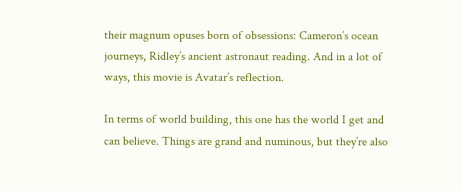their magnum opuses born of obsessions: Cameron’s ocean journeys, Ridley’s ancient astronaut reading. And in a lot of ways, this movie is Avatar’s reflection.

In terms of world building, this one has the world I get and can believe. Things are grand and numinous, but they’re also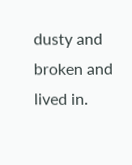dusty and broken and lived in.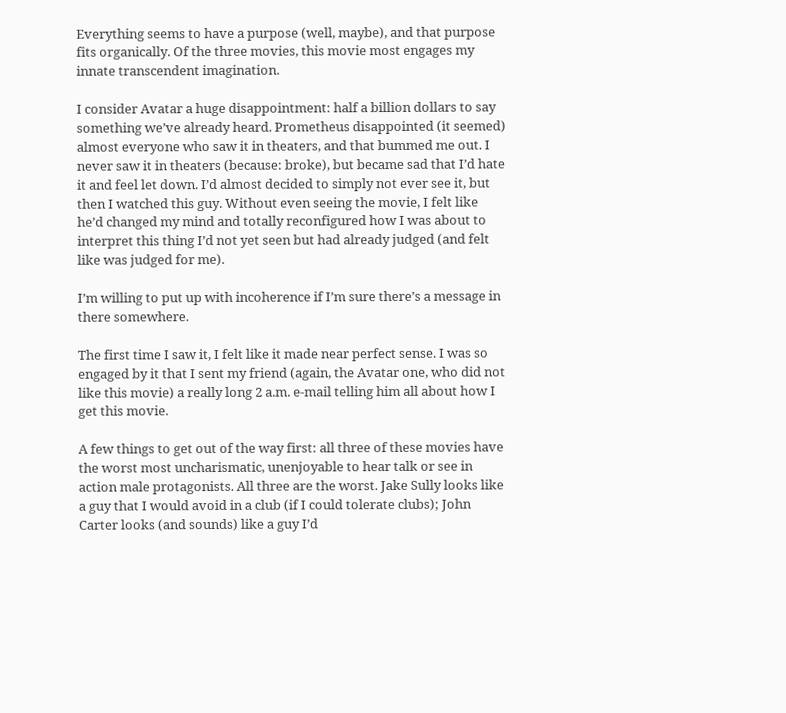Everything seems to have a purpose (well, maybe), and that purpose fits organically. Of the three movies, this movie most engages my innate transcendent imagination.

I consider Avatar a huge disappointment: half a billion dollars to say something we’ve already heard. Prometheus disappointed (it seemed) almost everyone who saw it in theaters, and that bummed me out. I never saw it in theaters (because: broke), but became sad that I’d hate it and feel let down. I’d almost decided to simply not ever see it, but then I watched this guy. Without even seeing the movie, I felt like he’d changed my mind and totally reconfigured how I was about to interpret this thing I’d not yet seen but had already judged (and felt like was judged for me).

I’m willing to put up with incoherence if I’m sure there’s a message in there somewhere.

The first time I saw it, I felt like it made near perfect sense. I was so engaged by it that I sent my friend (again, the Avatar one, who did not like this movie) a really long 2 a.m. e-mail telling him all about how I get this movie.

A few things to get out of the way first: all three of these movies have the worst most uncharismatic, unenjoyable to hear talk or see in action male protagonists. All three are the worst. Jake Sully looks like a guy that I would avoid in a club (if I could tolerate clubs); John Carter looks (and sounds) like a guy I’d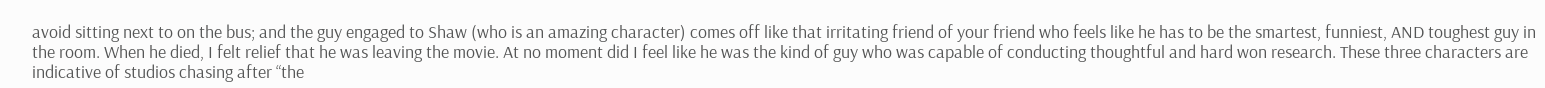avoid sitting next to on the bus; and the guy engaged to Shaw (who is an amazing character) comes off like that irritating friend of your friend who feels like he has to be the smartest, funniest, AND toughest guy in the room. When he died, I felt relief that he was leaving the movie. At no moment did I feel like he was the kind of guy who was capable of conducting thoughtful and hard won research. These three characters are indicative of studios chasing after “the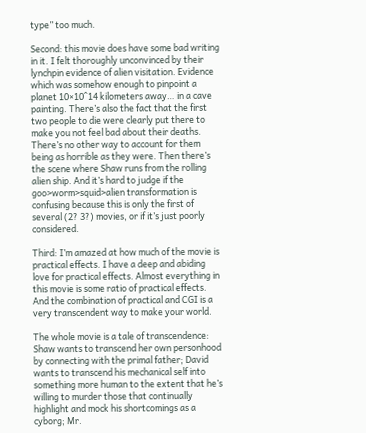type” too much.

Second: this movie does have some bad writing in it. I felt thoroughly unconvinced by their lynchpin evidence of alien visitation. Evidence which was somehow enough to pinpoint a planet 10×10^14 kilometers away… in a cave painting. There’s also the fact that the first two people to die were clearly put there to make you not feel bad about their deaths. There’s no other way to account for them being as horrible as they were. Then there’s the scene where Shaw runs from the rolling alien ship. And it’s hard to judge if the goo>worm>squid>alien transformation is confusing because this is only the first of several (2? 3?) movies, or if it’s just poorly considered.

Third: I’m amazed at how much of the movie is practical effects. I have a deep and abiding love for practical effects. Almost everything in this movie is some ratio of practical effects. And the combination of practical and CGI is a very transcendent way to make your world.

The whole movie is a tale of transcendence: Shaw wants to transcend her own personhood by connecting with the primal father; David wants to transcend his mechanical self into something more human to the extent that he’s willing to murder those that continually highlight and mock his shortcomings as a cyborg; Mr.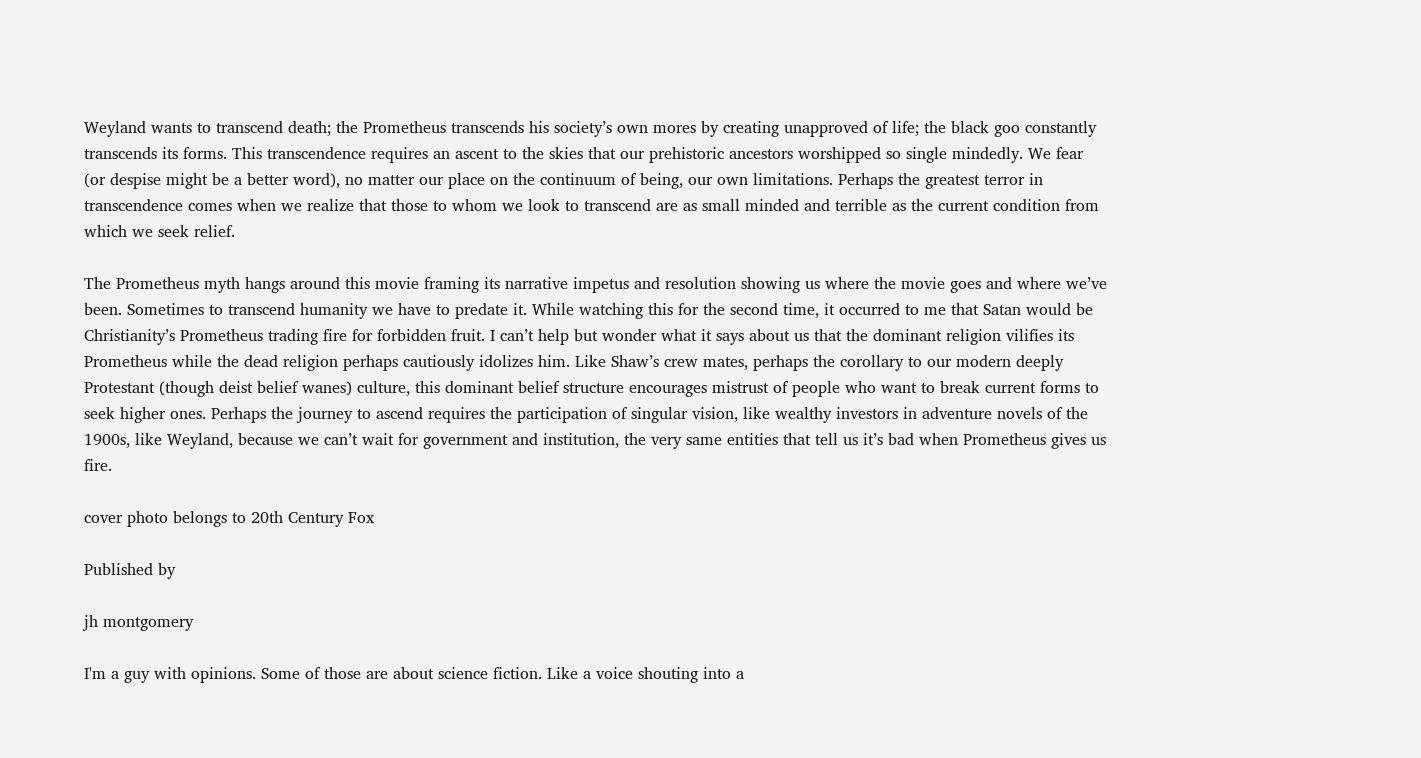Weyland wants to transcend death; the Prometheus transcends his society’s own mores by creating unapproved of life; the black goo constantly transcends its forms. This transcendence requires an ascent to the skies that our prehistoric ancestors worshipped so single mindedly. We fear (or despise might be a better word), no matter our place on the continuum of being, our own limitations. Perhaps the greatest terror in transcendence comes when we realize that those to whom we look to transcend are as small minded and terrible as the current condition from which we seek relief.

The Prometheus myth hangs around this movie framing its narrative impetus and resolution showing us where the movie goes and where we’ve been. Sometimes to transcend humanity we have to predate it. While watching this for the second time, it occurred to me that Satan would be Christianity’s Prometheus trading fire for forbidden fruit. I can’t help but wonder what it says about us that the dominant religion vilifies its Prometheus while the dead religion perhaps cautiously idolizes him. Like Shaw’s crew mates, perhaps the corollary to our modern deeply Protestant (though deist belief wanes) culture, this dominant belief structure encourages mistrust of people who want to break current forms to seek higher ones. Perhaps the journey to ascend requires the participation of singular vision, like wealthy investors in adventure novels of the 1900s, like Weyland, because we can’t wait for government and institution, the very same entities that tell us it’s bad when Prometheus gives us fire.

cover photo belongs to 20th Century Fox

Published by

jh montgomery

I'm a guy with opinions. Some of those are about science fiction. Like a voice shouting into a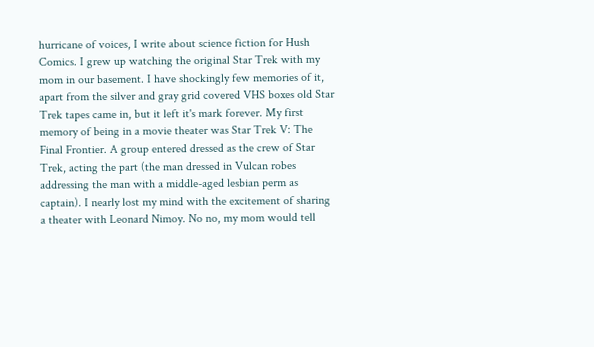hurricane of voices, I write about science fiction for Hush Comics. I grew up watching the original Star Trek with my mom in our basement. I have shockingly few memories of it, apart from the silver and gray grid covered VHS boxes old Star Trek tapes came in, but it left it's mark forever. My first memory of being in a movie theater was Star Trek V: The Final Frontier. A group entered dressed as the crew of Star Trek, acting the part (the man dressed in Vulcan robes addressing the man with a middle-aged lesbian perm as captain). I nearly lost my mind with the excitement of sharing a theater with Leonard Nimoy. No no, my mom would tell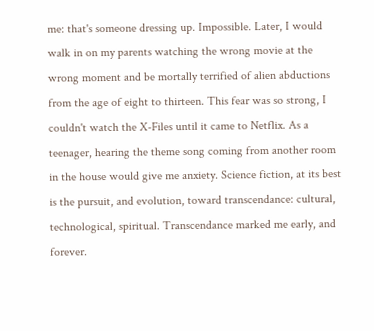me: that's someone dressing up. Impossible. Later, I would walk in on my parents watching the wrong movie at the wrong moment and be mortally terrified of alien abductions from the age of eight to thirteen. This fear was so strong, I couldn't watch the X-Files until it came to Netflix. As a teenager, hearing the theme song coming from another room in the house would give me anxiety. Science fiction, at its best is the pursuit, and evolution, toward transcendance: cultural, technological, spiritual. Transcendance marked me early, and forever.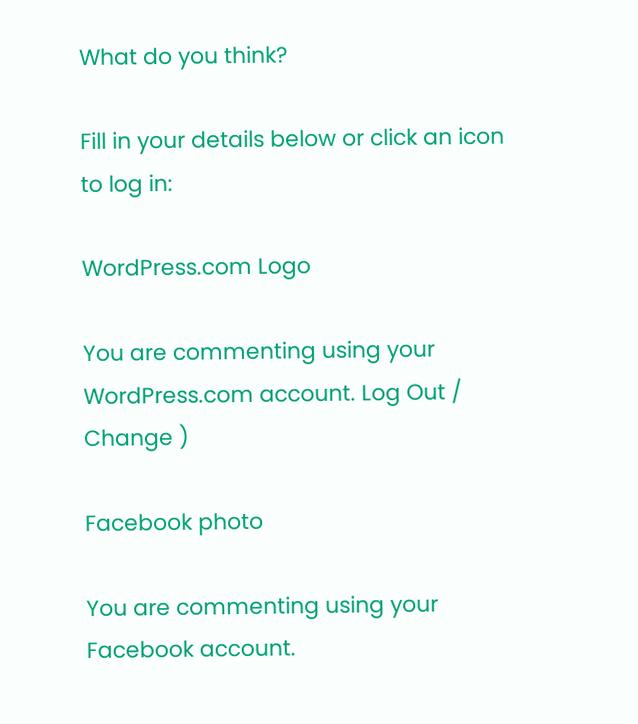What do you think?

Fill in your details below or click an icon to log in:

WordPress.com Logo

You are commenting using your WordPress.com account. Log Out /  Change )

Facebook photo

You are commenting using your Facebook account.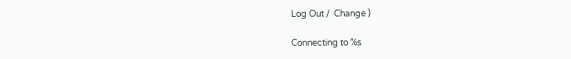Log Out /  Change )

Connecting to %s